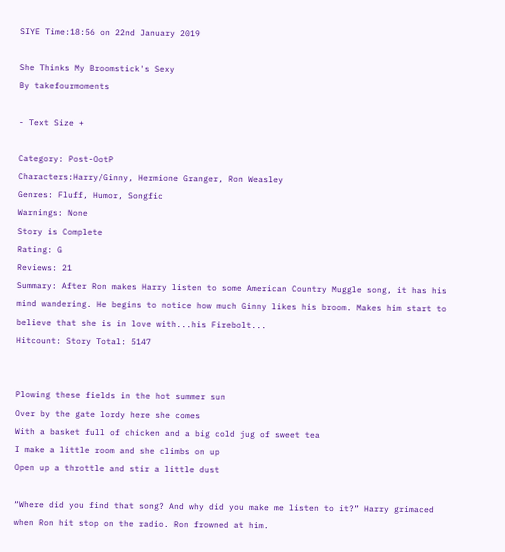SIYE Time:18:56 on 22nd January 2019

She Thinks My Broomstick's Sexy
By takefourmoments

- Text Size +

Category: Post-OotP
Characters:Harry/Ginny, Hermione Granger, Ron Weasley
Genres: Fluff, Humor, Songfic
Warnings: None
Story is Complete
Rating: G
Reviews: 21
Summary: After Ron makes Harry listen to some American Country Muggle song, it has his mind wandering. He begins to notice how much Ginny likes his broom. Makes him start to believe that she is in love with...his Firebolt...
Hitcount: Story Total: 5147


Plowing these fields in the hot summer sun
Over by the gate lordy here she comes
With a basket full of chicken and a big cold jug of sweet tea
I make a little room and she climbs on up
Open up a throttle and stir a little dust

“Where did you find that song? And why did you make me listen to it?” Harry grimaced when Ron hit stop on the radio. Ron frowned at him.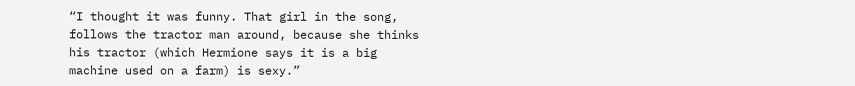“I thought it was funny. That girl in the song, follows the tractor man around, because she thinks his tractor (which Hermione says it is a big machine used on a farm) is sexy.”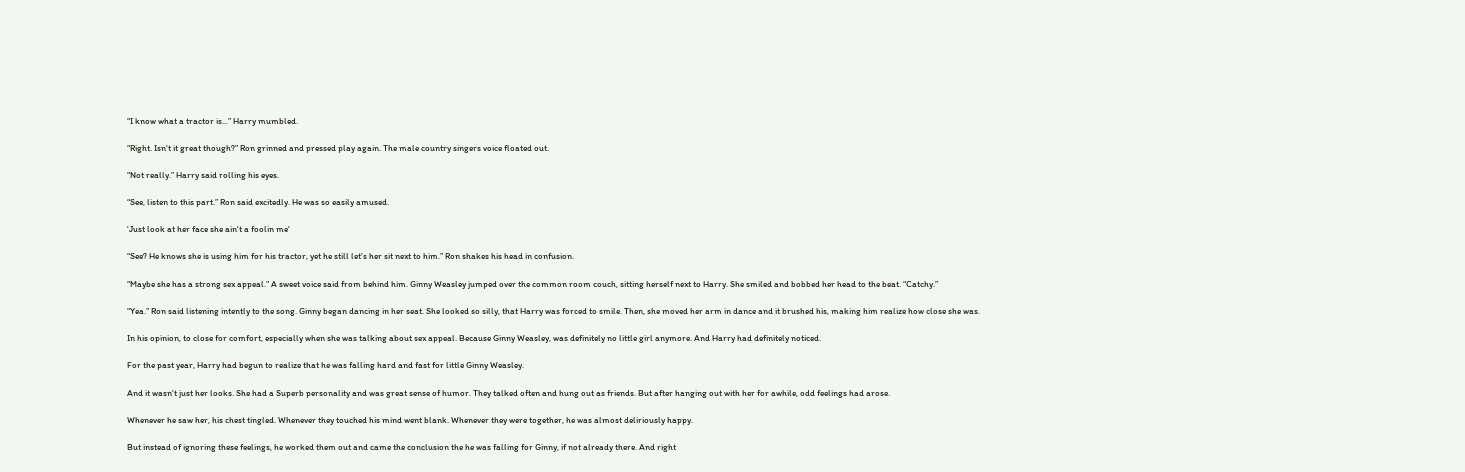“I know what a tractor is...” Harry mumbled.

“Right. Isn't it great though?” Ron grinned and pressed play again. The male country singers voice floated out.

“Not really.” Harry said rolling his eyes.

“See, listen to this part.” Ron said excitedly. He was so easily amused.

'Just look at her face she ain't a foolin me'

“See? He knows she is using him for his tractor, yet he still let's her sit next to him.” Ron shakes his head in confusion.

“Maybe she has a strong sex appeal.” A sweet voice said from behind him. Ginny Weasley jumped over the common room couch, sitting herself next to Harry. She smiled and bobbed her head to the beat. “Catchy.”

“Yea.” Ron said listening intently to the song. Ginny began dancing in her seat. She looked so silly, that Harry was forced to smile. Then, she moved her arm in dance and it brushed his, making him realize how close she was.

In his opinion, to close for comfort, especially when she was talking about sex appeal. Because Ginny Weasley, was definitely no little girl anymore. And Harry had definitely noticed.

For the past year, Harry had begun to realize that he was falling hard and fast for little Ginny Weasley.

And it wasn't just her looks. She had a Superb personality and was great sense of humor. They talked often and hung out as friends. But after hanging out with her for awhile, odd feelings had arose.

Whenever he saw her, his chest tingled. Whenever they touched his mind went blank. Whenever they were together, he was almost deliriously happy.

But instead of ignoring these feelings, he worked them out and came the conclusion the he was falling for Ginny, if not already there. And right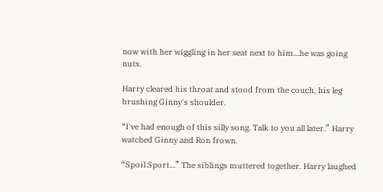now with her wiggling in her seat next to him...he was going nuts.

Harry cleared his throat and stood from the couch, his leg brushing Ginny's shoulder.

“I've had enough of this silly song. Talk to you all later.” Harry watched Ginny and Ron frown.

“Spoil Sport...” The siblings muttered together. Harry laughed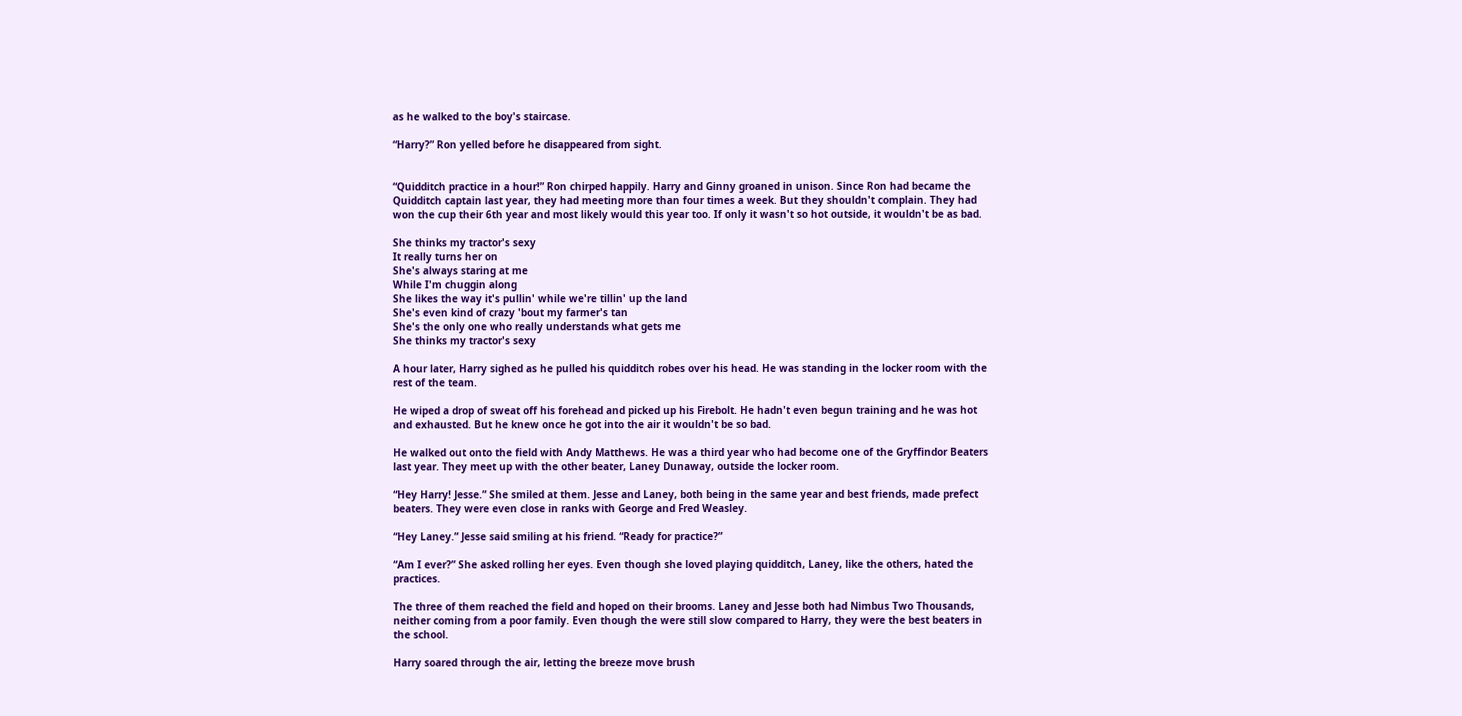as he walked to the boy's staircase.

“Harry?” Ron yelled before he disappeared from sight.


“Quidditch practice in a hour!” Ron chirped happily. Harry and Ginny groaned in unison. Since Ron had became the Quidditch captain last year, they had meeting more than four times a week. But they shouldn't complain. They had won the cup their 6th year and most likely would this year too. If only it wasn't so hot outside, it wouldn't be as bad.

She thinks my tractor's sexy
It really turns her on
She's always staring at me
While I'm chuggin along
She likes the way it's pullin' while we're tillin' up the land
She's even kind of crazy 'bout my farmer's tan
She's the only one who really understands what gets me
She thinks my tractor's sexy

A hour later, Harry sighed as he pulled his quidditch robes over his head. He was standing in the locker room with the rest of the team.

He wiped a drop of sweat off his forehead and picked up his Firebolt. He hadn't even begun training and he was hot and exhausted. But he knew once he got into the air it wouldn't be so bad.

He walked out onto the field with Andy Matthews. He was a third year who had become one of the Gryffindor Beaters last year. They meet up with the other beater, Laney Dunaway, outside the locker room.

“Hey Harry! Jesse.” She smiled at them. Jesse and Laney, both being in the same year and best friends, made prefect beaters. They were even close in ranks with George and Fred Weasley.

“Hey Laney.” Jesse said smiling at his friend. “Ready for practice?”

“Am I ever?” She asked rolling her eyes. Even though she loved playing quidditch, Laney, like the others, hated the practices.

The three of them reached the field and hoped on their brooms. Laney and Jesse both had Nimbus Two Thousands, neither coming from a poor family. Even though the were still slow compared to Harry, they were the best beaters in the school.

Harry soared through the air, letting the breeze move brush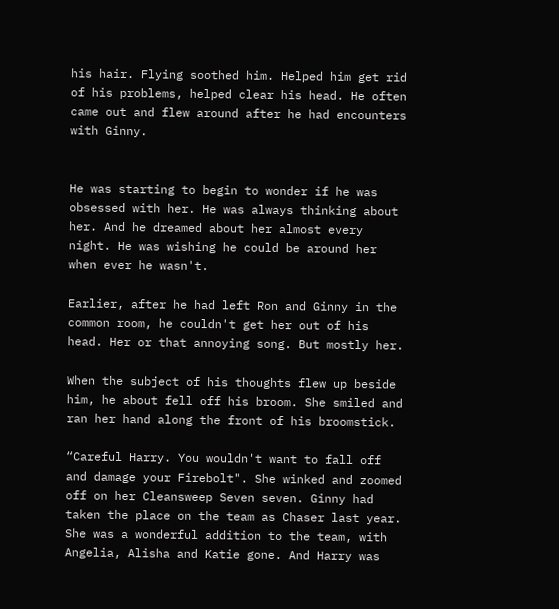his hair. Flying soothed him. Helped him get rid of his problems, helped clear his head. He often came out and flew around after he had encounters with Ginny.


He was starting to begin to wonder if he was obsessed with her. He was always thinking about her. And he dreamed about her almost every night. He was wishing he could be around her when ever he wasn't.

Earlier, after he had left Ron and Ginny in the common room, he couldn't get her out of his head. Her or that annoying song. But mostly her.

When the subject of his thoughts flew up beside him, he about fell off his broom. She smiled and ran her hand along the front of his broomstick.

“Careful Harry. You wouldn't want to fall off and damage your Firebolt". She winked and zoomed off on her Cleansweep Seven seven. Ginny had taken the place on the team as Chaser last year. She was a wonderful addition to the team, with Angelia, Alisha and Katie gone. And Harry was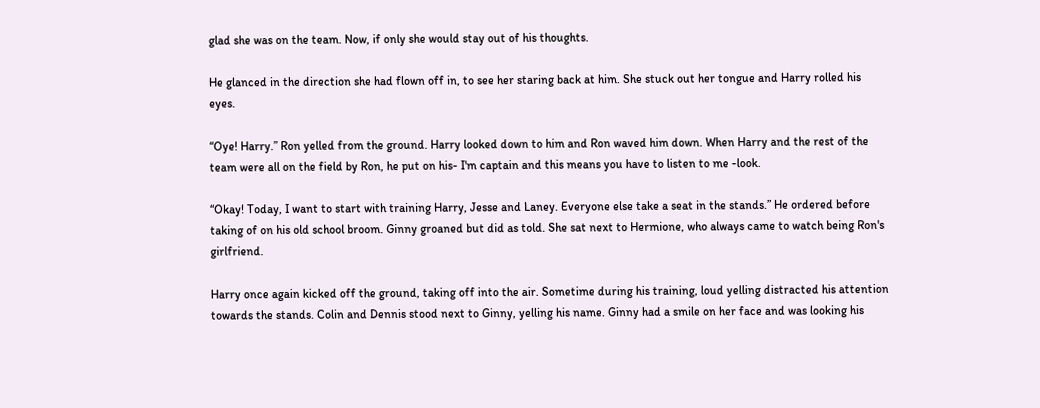glad she was on the team. Now, if only she would stay out of his thoughts.

He glanced in the direction she had flown off in, to see her staring back at him. She stuck out her tongue and Harry rolled his eyes.

“Oye! Harry.” Ron yelled from the ground. Harry looked down to him and Ron waved him down. When Harry and the rest of the team were all on the field by Ron, he put on his- I'm captain and this means you have to listen to me -look.

“Okay! Today, I want to start with training Harry, Jesse and Laney. Everyone else take a seat in the stands.” He ordered before taking of on his old school broom. Ginny groaned but did as told. She sat next to Hermione, who always came to watch being Ron's girlfriend.

Harry once again kicked off the ground, taking off into the air. Sometime during his training, loud yelling distracted his attention towards the stands. Colin and Dennis stood next to Ginny, yelling his name. Ginny had a smile on her face and was looking his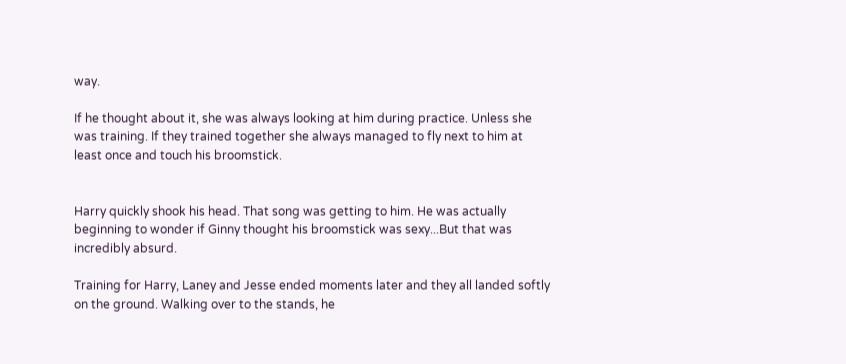way.

If he thought about it, she was always looking at him during practice. Unless she was training. If they trained together she always managed to fly next to him at least once and touch his broomstick.


Harry quickly shook his head. That song was getting to him. He was actually beginning to wonder if Ginny thought his broomstick was sexy...But that was incredibly absurd.

Training for Harry, Laney and Jesse ended moments later and they all landed softly on the ground. Walking over to the stands, he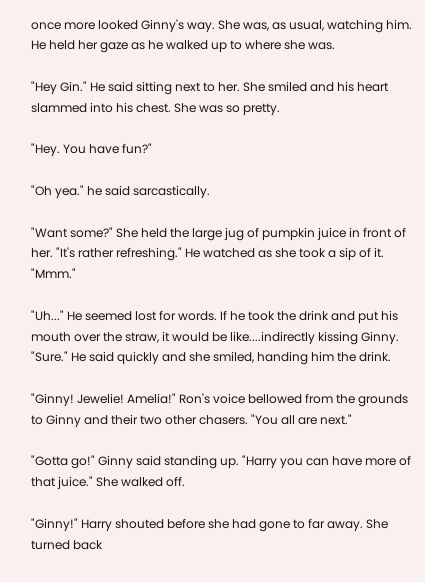once more looked Ginny's way. She was, as usual, watching him. He held her gaze as he walked up to where she was.

"Hey Gin." He said sitting next to her. She smiled and his heart slammed into his chest. She was so pretty.

"Hey. You have fun?"

"Oh yea." he said sarcastically.

"Want some?" She held the large jug of pumpkin juice in front of her. "It's rather refreshing." He watched as she took a sip of it. "Mmm."

"Uh..." He seemed lost for words. If he took the drink and put his mouth over the straw, it would be like....indirectly kissing Ginny. "Sure." He said quickly and she smiled, handing him the drink.

"Ginny! Jewelie! Amelia!" Ron's voice bellowed from the grounds to Ginny and their two other chasers. "You all are next."

"Gotta go!" Ginny said standing up. "Harry you can have more of that juice." She walked off.

"Ginny!" Harry shouted before she had gone to far away. She turned back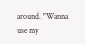around. "Wanna use my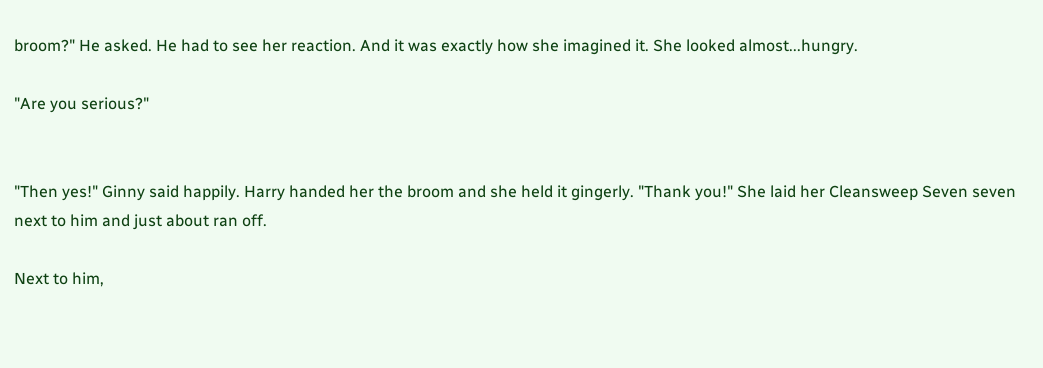broom?" He asked. He had to see her reaction. And it was exactly how she imagined it. She looked almost...hungry.

"Are you serious?"


"Then yes!" Ginny said happily. Harry handed her the broom and she held it gingerly. "Thank you!" She laid her Cleansweep Seven seven next to him and just about ran off.

Next to him,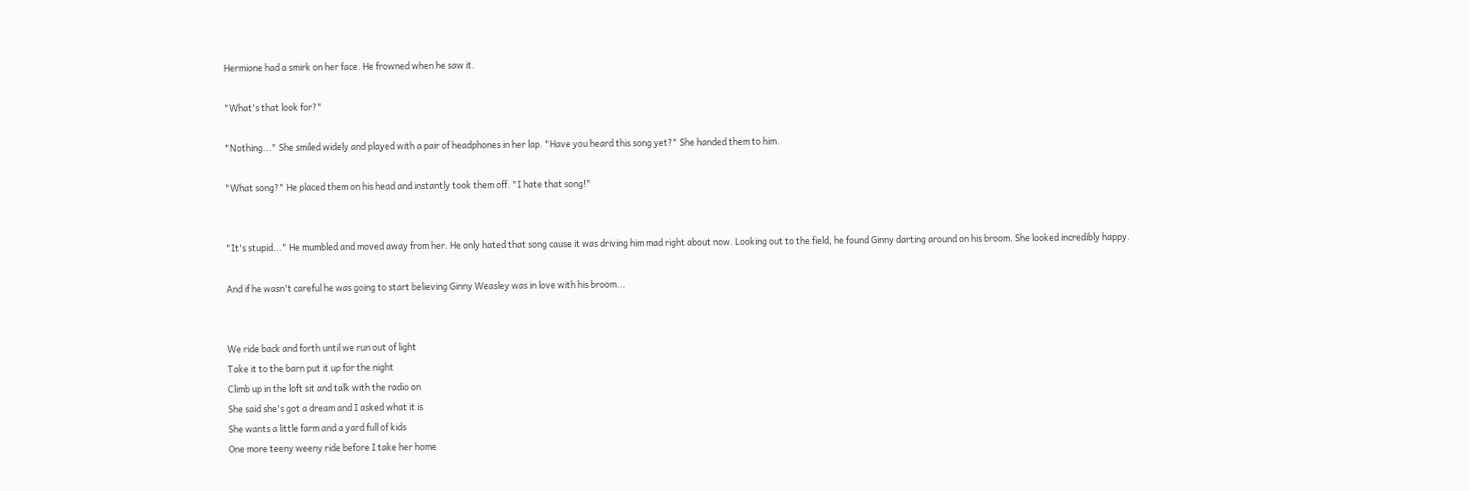Hermione had a smirk on her face. He frowned when he saw it.

"What's that look for?"

"Nothing..." She smiled widely and played with a pair of headphones in her lap. "Have you heard this song yet?" She handed them to him.

"What song?" He placed them on his head and instantly took them off. "I hate that song!"


"It's stupid..." He mumbled and moved away from her. He only hated that song cause it was driving him mad right about now. Looking out to the field, he found Ginny darting around on his broom. She looked incredibly happy.

And if he wasn't careful he was going to start believing Ginny Weasley was in love with his broom...


We ride back and forth until we run out of light
Take it to the barn put it up for the night
Climb up in the loft sit and talk with the radio on
She said she's got a dream and I asked what it is
She wants a little farm and a yard full of kids
One more teeny weeny ride before I take her home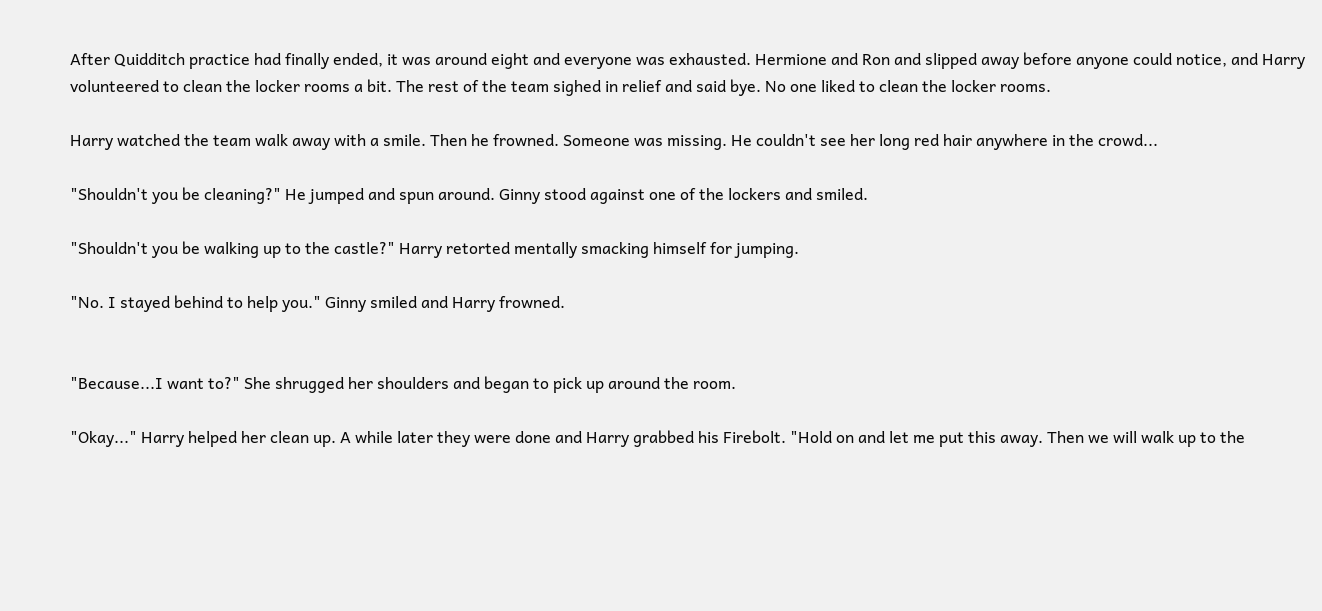After Quidditch practice had finally ended, it was around eight and everyone was exhausted. Hermione and Ron and slipped away before anyone could notice, and Harry volunteered to clean the locker rooms a bit. The rest of the team sighed in relief and said bye. No one liked to clean the locker rooms.

Harry watched the team walk away with a smile. Then he frowned. Someone was missing. He couldn't see her long red hair anywhere in the crowd...

"Shouldn't you be cleaning?" He jumped and spun around. Ginny stood against one of the lockers and smiled.

"Shouldn't you be walking up to the castle?" Harry retorted mentally smacking himself for jumping.

"No. I stayed behind to help you." Ginny smiled and Harry frowned.


"Because...I want to?" She shrugged her shoulders and began to pick up around the room.

"Okay..." Harry helped her clean up. A while later they were done and Harry grabbed his Firebolt. "Hold on and let me put this away. Then we will walk up to the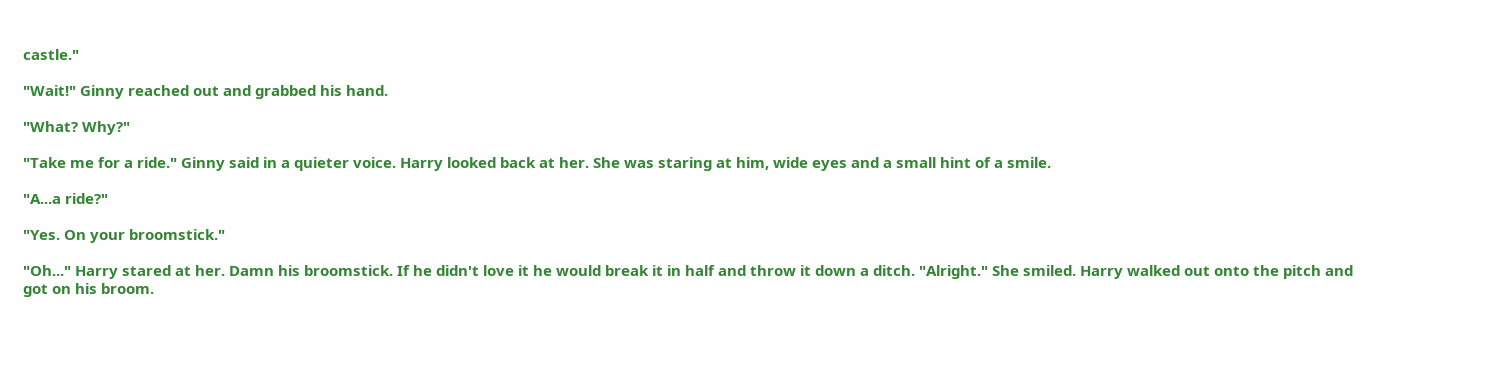castle."

"Wait!" Ginny reached out and grabbed his hand.

"What? Why?"

"Take me for a ride." Ginny said in a quieter voice. Harry looked back at her. She was staring at him, wide eyes and a small hint of a smile.

"A...a ride?"

"Yes. On your broomstick."

"Oh..." Harry stared at her. Damn his broomstick. If he didn't love it he would break it in half and throw it down a ditch. "Alright." She smiled. Harry walked out onto the pitch and got on his broom.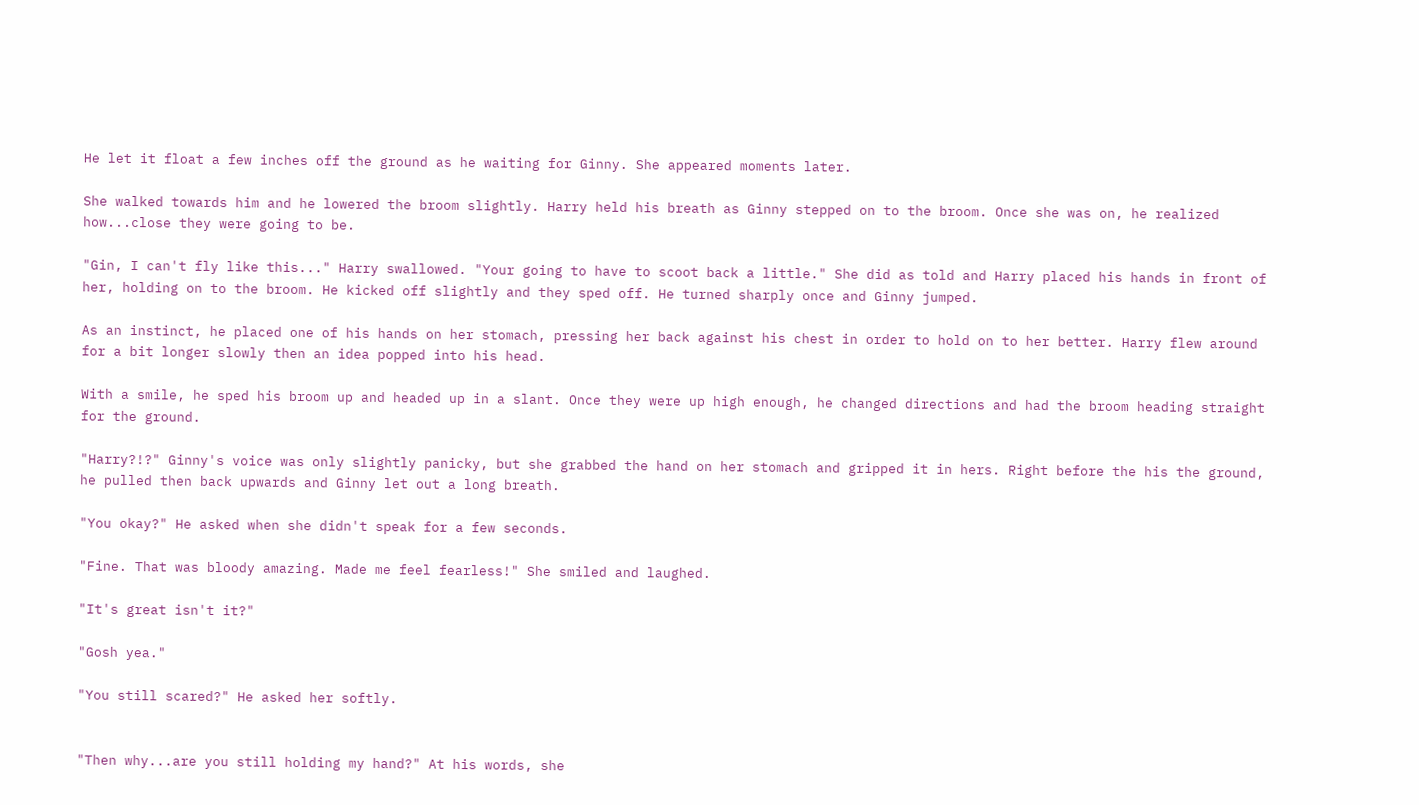He let it float a few inches off the ground as he waiting for Ginny. She appeared moments later.

She walked towards him and he lowered the broom slightly. Harry held his breath as Ginny stepped on to the broom. Once she was on, he realized how...close they were going to be.

"Gin, I can't fly like this..." Harry swallowed. "Your going to have to scoot back a little." She did as told and Harry placed his hands in front of her, holding on to the broom. He kicked off slightly and they sped off. He turned sharply once and Ginny jumped.

As an instinct, he placed one of his hands on her stomach, pressing her back against his chest in order to hold on to her better. Harry flew around for a bit longer slowly then an idea popped into his head.

With a smile, he sped his broom up and headed up in a slant. Once they were up high enough, he changed directions and had the broom heading straight for the ground.

"Harry?!?" Ginny's voice was only slightly panicky, but she grabbed the hand on her stomach and gripped it in hers. Right before the his the ground, he pulled then back upwards and Ginny let out a long breath.

"You okay?" He asked when she didn't speak for a few seconds.

"Fine. That was bloody amazing. Made me feel fearless!" She smiled and laughed.

"It's great isn't it?"

"Gosh yea."

"You still scared?" He asked her softly.


"Then why...are you still holding my hand?" At his words, she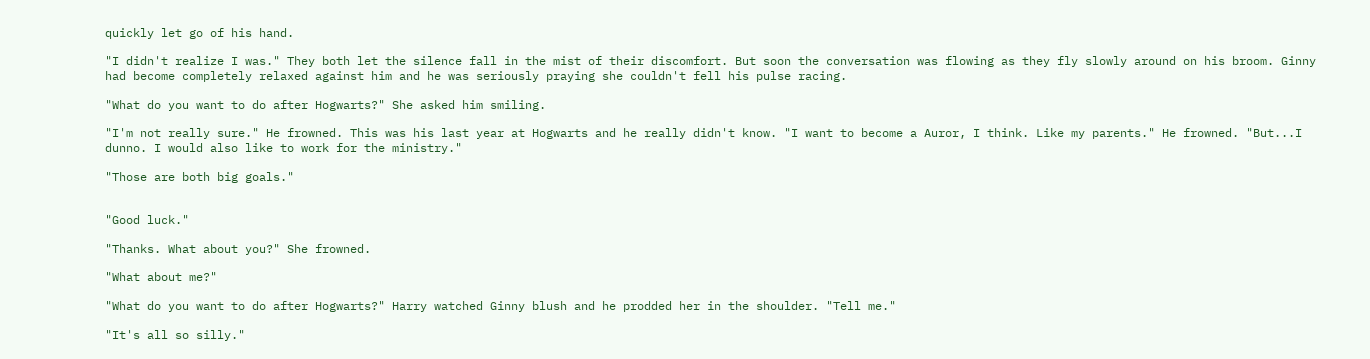quickly let go of his hand.

"I didn't realize I was." They both let the silence fall in the mist of their discomfort. But soon the conversation was flowing as they fly slowly around on his broom. Ginny had become completely relaxed against him and he was seriously praying she couldn't fell his pulse racing.

"What do you want to do after Hogwarts?" She asked him smiling.

"I'm not really sure." He frowned. This was his last year at Hogwarts and he really didn't know. "I want to become a Auror, I think. Like my parents." He frowned. "But...I dunno. I would also like to work for the ministry."

"Those are both big goals."


"Good luck."

"Thanks. What about you?" She frowned.

"What about me?"

"What do you want to do after Hogwarts?" Harry watched Ginny blush and he prodded her in the shoulder. "Tell me."

"It's all so silly."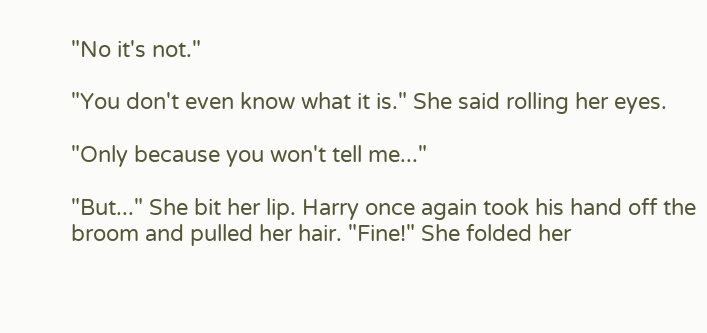"No it's not."

"You don't even know what it is." She said rolling her eyes.

"Only because you won't tell me..."

"But..." She bit her lip. Harry once again took his hand off the broom and pulled her hair. "Fine!" She folded her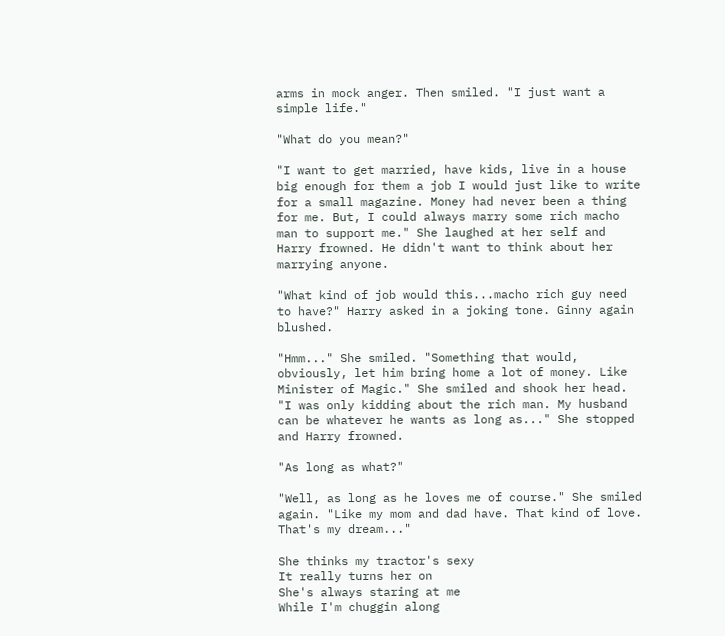arms in mock anger. Then smiled. "I just want a simple life."

"What do you mean?"

"I want to get married, have kids, live in a house big enough for them a job I would just like to write for a small magazine. Money had never been a thing for me. But, I could always marry some rich macho man to support me." She laughed at her self and Harry frowned. He didn't want to think about her marrying anyone.

"What kind of job would this...macho rich guy need to have?" Harry asked in a joking tone. Ginny again blushed.

"Hmm..." She smiled. "Something that would, obviously, let him bring home a lot of money. Like Minister of Magic." She smiled and shook her head. "I was only kidding about the rich man. My husband can be whatever he wants as long as..." She stopped and Harry frowned.

"As long as what?"

"Well, as long as he loves me of course." She smiled again. "Like my mom and dad have. That kind of love. That's my dream..."

She thinks my tractor's sexy
It really turns her on
She's always staring at me
While I'm chuggin along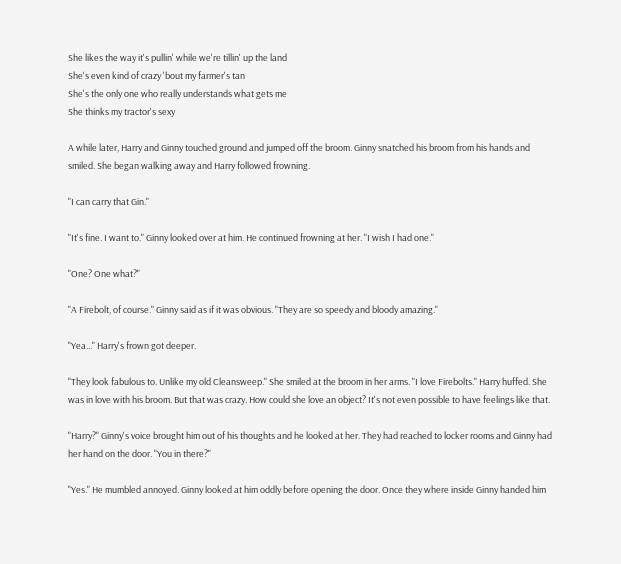She likes the way it's pullin' while we're tillin' up the land
She's even kind of crazy 'bout my farmer's tan
She's the only one who really understands what gets me
She thinks my tractor's sexy

A while later, Harry and Ginny touched ground and jumped off the broom. Ginny snatched his broom from his hands and smiled. She began walking away and Harry followed frowning.

"I can carry that Gin."

"It's fine. I want to." Ginny looked over at him. He continued frowning at her. "I wish I had one."

"One? One what?"

"A Firebolt, of course." Ginny said as if it was obvious. "They are so speedy and bloody amazing."

"Yea..." Harry's frown got deeper.

"They look fabulous to. Unlike my old Cleansweep." She smiled at the broom in her arms. "I love Firebolts." Harry huffed. She was in love with his broom. But that was crazy. How could she love an object? It's not even possible to have feelings like that.

"Harry?" Ginny's voice brought him out of his thoughts and he looked at her. They had reached to locker rooms and Ginny had her hand on the door. "You in there?"

"Yes." He mumbled annoyed. Ginny looked at him oddly before opening the door. Once they where inside Ginny handed him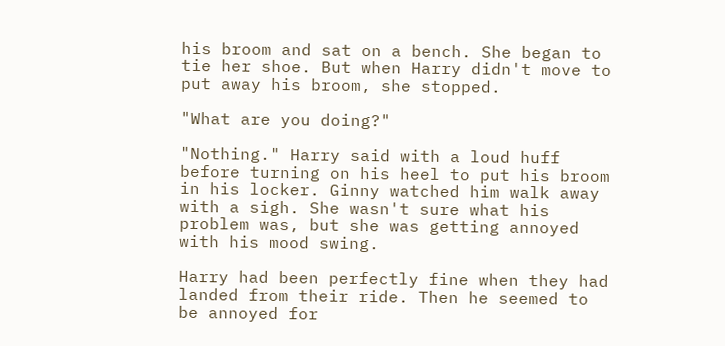his broom and sat on a bench. She began to tie her shoe. But when Harry didn't move to put away his broom, she stopped.

"What are you doing?"

"Nothing." Harry said with a loud huff before turning on his heel to put his broom in his locker. Ginny watched him walk away with a sigh. She wasn't sure what his problem was, but she was getting annoyed with his mood swing.

Harry had been perfectly fine when they had landed from their ride. Then he seemed to be annoyed for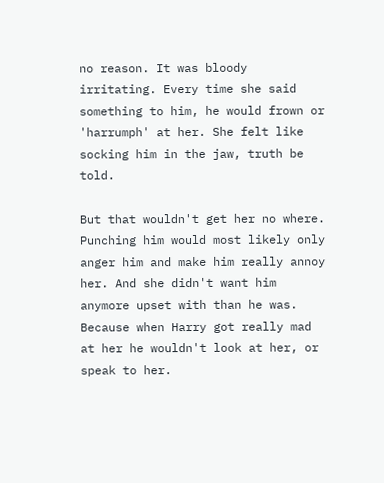no reason. It was bloody irritating. Every time she said something to him, he would frown or 'harrumph' at her. She felt like socking him in the jaw, truth be told.

But that wouldn't get her no where. Punching him would most likely only anger him and make him really annoy her. And she didn't want him anymore upset with than he was. Because when Harry got really mad at her he wouldn't look at her, or speak to her.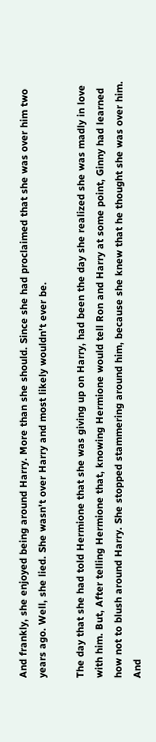And frankly, she enjoyed being around Harry. More than she should. Since she had proclaimed that she was over him two years ago. Well, she lied. She wasn't over Harry and most likely wouldn't ever be.

The day that she had told Hermione that she was giving up on Harry, had been the day she realized she was madly in love with him. But, After telling Hermione that, knowing Hermione would tell Ron and Harry at some point, Ginny had learned how not to blush around Harry. She stopped stammering around him, because she knew that he thought she was over him. And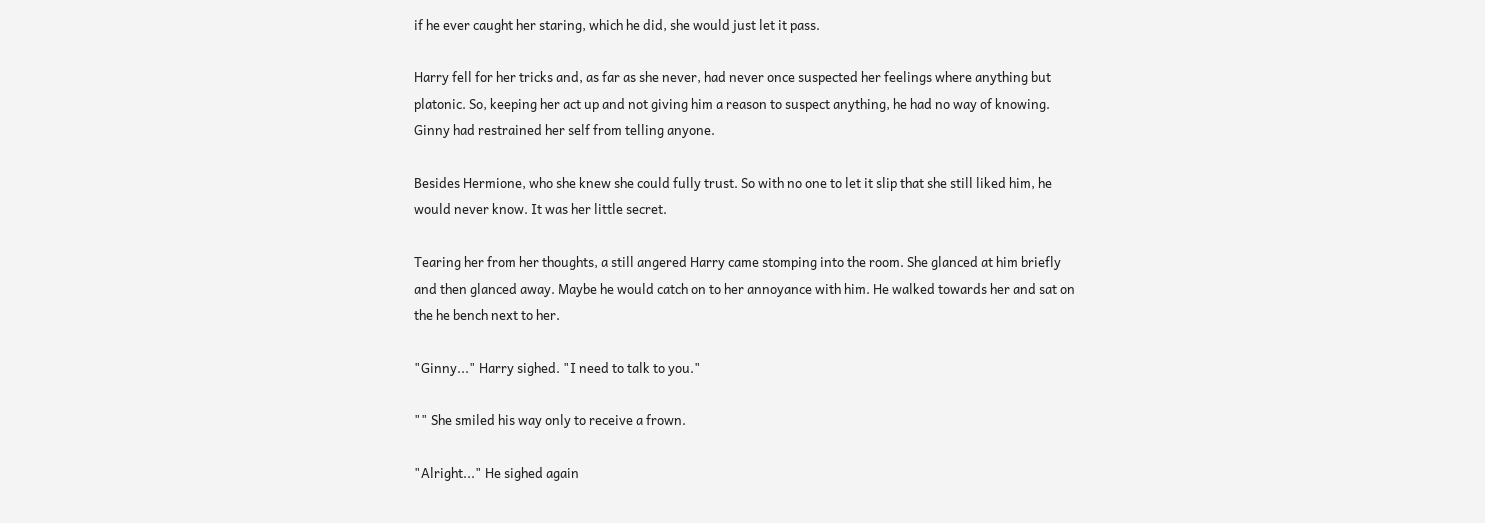if he ever caught her staring, which he did, she would just let it pass.

Harry fell for her tricks and, as far as she never, had never once suspected her feelings where anything but platonic. So, keeping her act up and not giving him a reason to suspect anything, he had no way of knowing. Ginny had restrained her self from telling anyone.

Besides Hermione, who she knew she could fully trust. So with no one to let it slip that she still liked him, he would never know. It was her little secret.

Tearing her from her thoughts, a still angered Harry came stomping into the room. She glanced at him briefly and then glanced away. Maybe he would catch on to her annoyance with him. He walked towards her and sat on the he bench next to her.

"Ginny..." Harry sighed. "I need to talk to you."

"" She smiled his way only to receive a frown.

"Alright..." He sighed again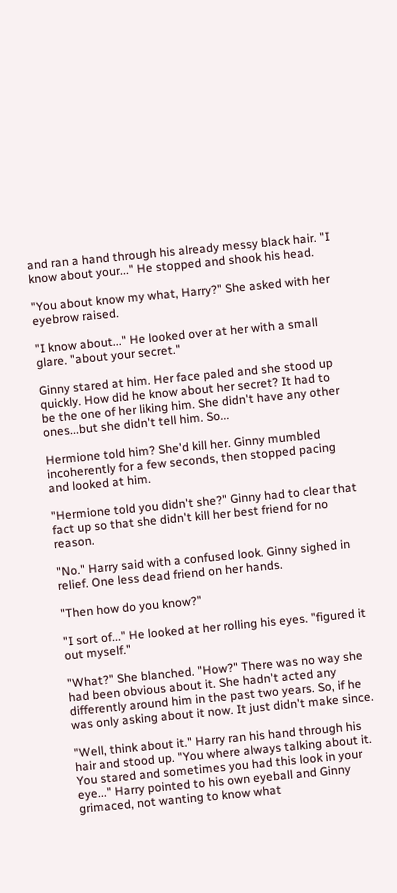and ran a hand through his already messy black hair. "I know about your..." He stopped and shook his head.

"You about know my what, Harry?" She asked with her eyebrow raised.

"I know about..." He looked over at her with a small glare. "about your secret."

Ginny stared at him. Her face paled and she stood up quickly. How did he know about her secret? It had to be the one of her liking him. She didn't have any other ones...but she didn't tell him. So...

Hermione told him? She'd kill her. Ginny mumbled incoherently for a few seconds, then stopped pacing and looked at him.

"Hermione told you didn't she?" Ginny had to clear that fact up so that she didn't kill her best friend for no reason.

"No." Harry said with a confused look. Ginny sighed in relief. One less dead friend on her hands.

"Then how do you know?"

"I sort of..." He looked at her rolling his eyes. "figured it out myself."

"What?" She blanched. "How?" There was no way she had been obvious about it. She hadn't acted any differently around him in the past two years. So, if he was only asking about it now. It just didn't make since.

"Well, think about it." Harry ran his hand through his hair and stood up. "You where always talking about it. You stared and sometimes you had this look in your eye..." Harry pointed to his own eyeball and Ginny grimaced, not wanting to know what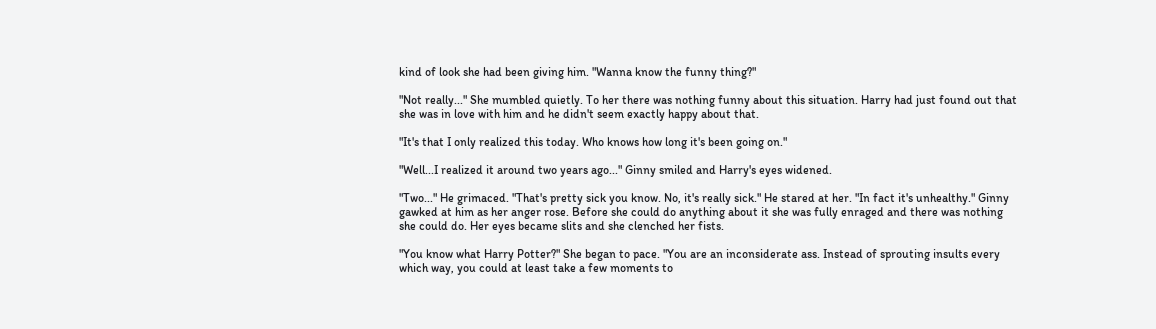kind of look she had been giving him. "Wanna know the funny thing?"

"Not really..." She mumbled quietly. To her there was nothing funny about this situation. Harry had just found out that she was in love with him and he didn't seem exactly happy about that.

"It's that I only realized this today. Who knows how long it's been going on."

"Well...I realized it around two years ago..." Ginny smiled and Harry's eyes widened.

"Two..." He grimaced. "That's pretty sick you know. No, it's really sick." He stared at her. "In fact it's unhealthy." Ginny gawked at him as her anger rose. Before she could do anything about it she was fully enraged and there was nothing she could do. Her eyes became slits and she clenched her fists.

"You know what Harry Potter?" She began to pace. "You are an inconsiderate ass. Instead of sprouting insults every which way, you could at least take a few moments to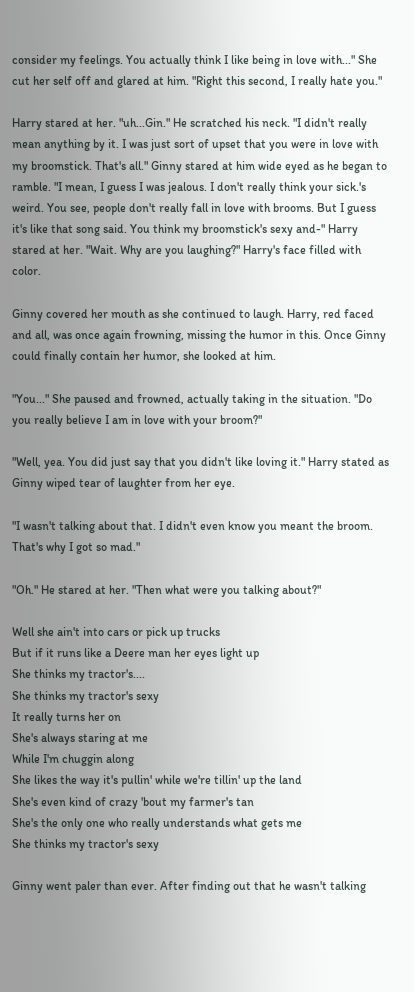consider my feelings. You actually think I like being in love with..." She cut her self off and glared at him. "Right this second, I really hate you."

Harry stared at her. "uh...Gin." He scratched his neck. "I didn't really mean anything by it. I was just sort of upset that you were in love with my broomstick. That's all." Ginny stared at him wide eyed as he began to ramble. "I mean, I guess I was jealous. I don't really think your sick.'s weird. You see, people don't really fall in love with brooms. But I guess it's like that song said. You think my broomstick's sexy and-" Harry stared at her. "Wait. Why are you laughing?" Harry's face filled with color.

Ginny covered her mouth as she continued to laugh. Harry, red faced and all, was once again frowning, missing the humor in this. Once Ginny could finally contain her humor, she looked at him.

"You..." She paused and frowned, actually taking in the situation. "Do you really believe I am in love with your broom?"

"Well, yea. You did just say that you didn't like loving it." Harry stated as Ginny wiped tear of laughter from her eye.

"I wasn't talking about that. I didn't even know you meant the broom. That's why I got so mad."

"Oh." He stared at her. "Then what were you talking about?"

Well she ain't into cars or pick up trucks
But if it runs like a Deere man her eyes light up
She thinks my tractor's....
She thinks my tractor's sexy
It really turns her on
She's always staring at me
While I'm chuggin along
She likes the way it's pullin' while we're tillin' up the land
She's even kind of crazy 'bout my farmer's tan
She's the only one who really understands what gets me
She thinks my tractor's sexy

Ginny went paler than ever. After finding out that he wasn't talking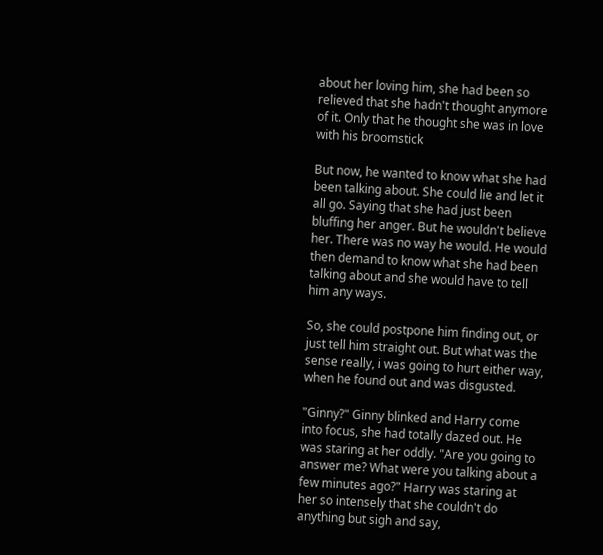about her loving him, she had been so relieved that she hadn't thought anymore of it. Only that he thought she was in love with his broomstick

But now, he wanted to know what she had been talking about. She could lie and let it all go. Saying that she had just been bluffing her anger. But he wouldn't believe her. There was no way he would. He would then demand to know what she had been talking about and she would have to tell him any ways.

So, she could postpone him finding out, or just tell him straight out. But what was the sense really, i was going to hurt either way, when he found out and was disgusted.

"Ginny?" Ginny blinked and Harry come into focus, she had totally dazed out. He was staring at her oddly. "Are you going to answer me? What were you talking about a few minutes ago?" Harry was staring at her so intensely that she couldn't do anything but sigh and say,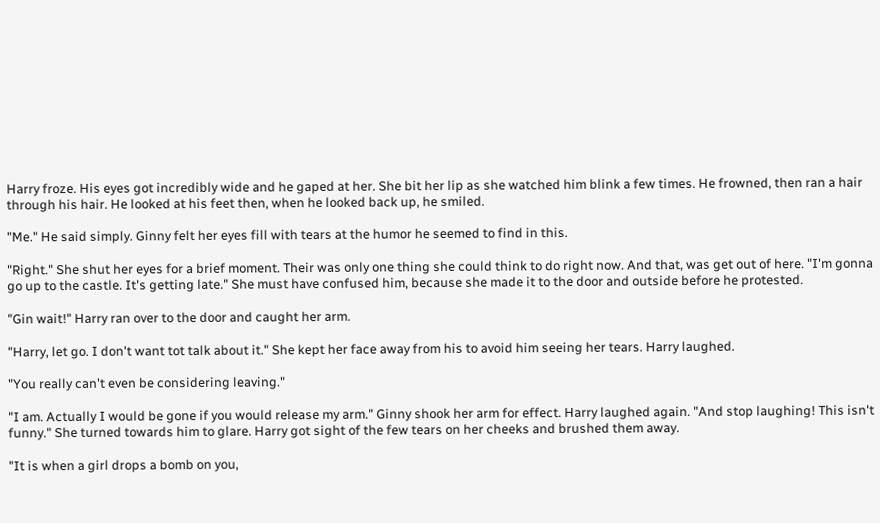Harry froze. His eyes got incredibly wide and he gaped at her. She bit her lip as she watched him blink a few times. He frowned, then ran a hair through his hair. He looked at his feet then, when he looked back up, he smiled.

"Me." He said simply. Ginny felt her eyes fill with tears at the humor he seemed to find in this.

"Right." She shut her eyes for a brief moment. Their was only one thing she could think to do right now. And that, was get out of here. "I'm gonna go up to the castle. It's getting late." She must have confused him, because she made it to the door and outside before he protested.

"Gin wait!" Harry ran over to the door and caught her arm.

"Harry, let go. I don't want tot talk about it." She kept her face away from his to avoid him seeing her tears. Harry laughed.

"You really can't even be considering leaving."

"I am. Actually I would be gone if you would release my arm." Ginny shook her arm for effect. Harry laughed again. "And stop laughing! This isn't funny." She turned towards him to glare. Harry got sight of the few tears on her cheeks and brushed them away.

"It is when a girl drops a bomb on you,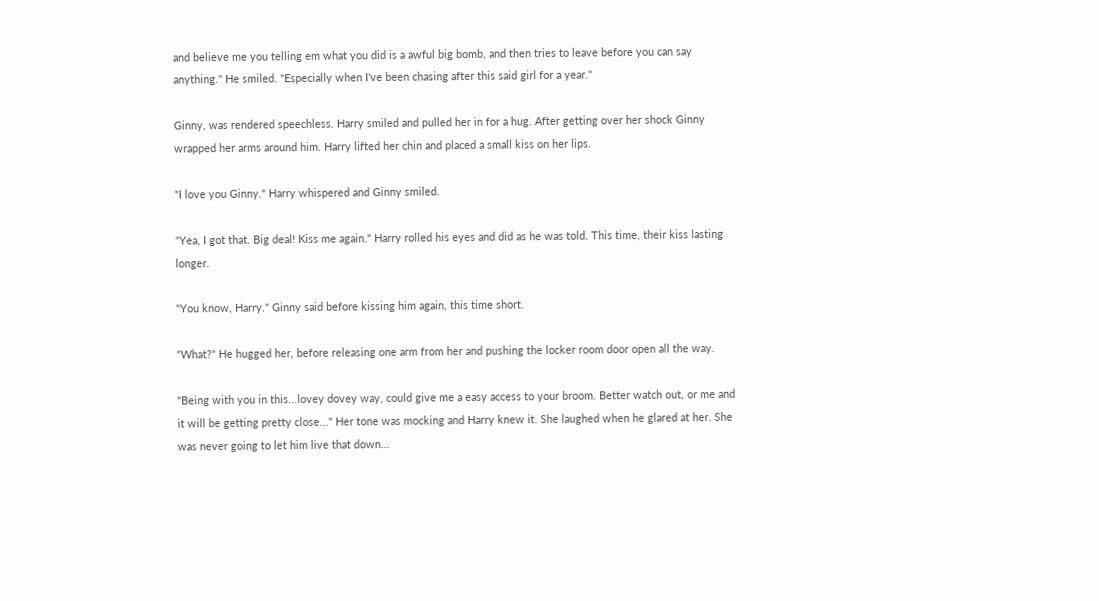and believe me you telling em what you did is a awful big bomb, and then tries to leave before you can say anything." He smiled. "Especially when I've been chasing after this said girl for a year."

Ginny, was rendered speechless. Harry smiled and pulled her in for a hug. After getting over her shock Ginny wrapped her arms around him. Harry lifted her chin and placed a small kiss on her lips.

"I love you Ginny." Harry whispered and Ginny smiled.

"Yea, I got that. Big deal! Kiss me again." Harry rolled his eyes and did as he was told. This time, their kiss lasting longer.

"You know, Harry." Ginny said before kissing him again, this time short.

"What?" He hugged her, before releasing one arm from her and pushing the locker room door open all the way.

"Being with you in this...lovey dovey way, could give me a easy access to your broom. Better watch out, or me and it will be getting pretty close..." Her tone was mocking and Harry knew it. She laughed when he glared at her. She was never going to let him live that down...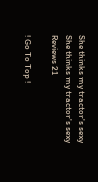She thinks my tractor's sexy
She thinks my tractor's sexy
Reviews 21

! Go To Top !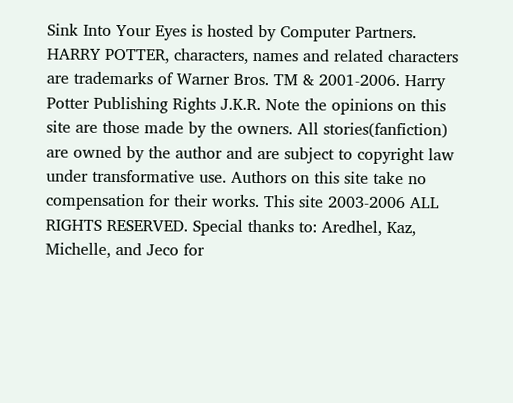Sink Into Your Eyes is hosted by Computer Partners. HARRY POTTER, characters, names and related characters are trademarks of Warner Bros. TM & 2001-2006. Harry Potter Publishing Rights J.K.R. Note the opinions on this site are those made by the owners. All stories(fanfiction) are owned by the author and are subject to copyright law under transformative use. Authors on this site take no compensation for their works. This site 2003-2006 ALL RIGHTS RESERVED. Special thanks to: Aredhel, Kaz, Michelle, and Jeco for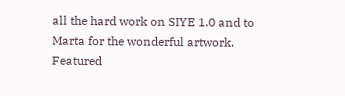all the hard work on SIYE 1.0 and to Marta for the wonderful artwork.
Featured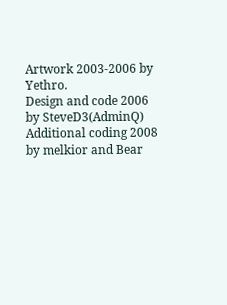Artwork 2003-2006 by Yethro.
Design and code 2006 by SteveD3(AdminQ)
Additional coding 2008 by melkior and Bear